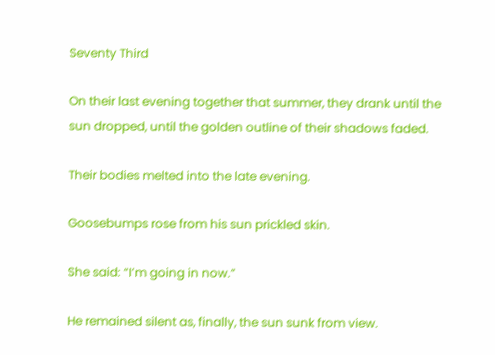Seventy Third

On their last evening together that summer, they drank until the sun dropped, until the golden outline of their shadows faded.

Their bodies melted into the late evening.

Goosebumps rose from his sun prickled skin.

She said: “I’m going in now.”

He remained silent as, finally, the sun sunk from view.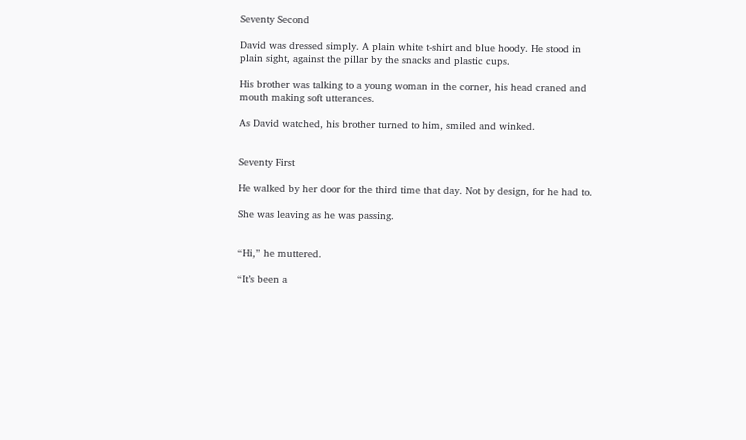Seventy Second

David was dressed simply. A plain white t-shirt and blue hoody. He stood in plain sight, against the pillar by the snacks and plastic cups.

His brother was talking to a young woman in the corner, his head craned and mouth making soft utterances.

As David watched, his brother turned to him, smiled and winked.


Seventy First

He walked by her door for the third time that day. Not by design, for he had to.

She was leaving as he was passing.


“Hi,” he muttered.

“It’s been a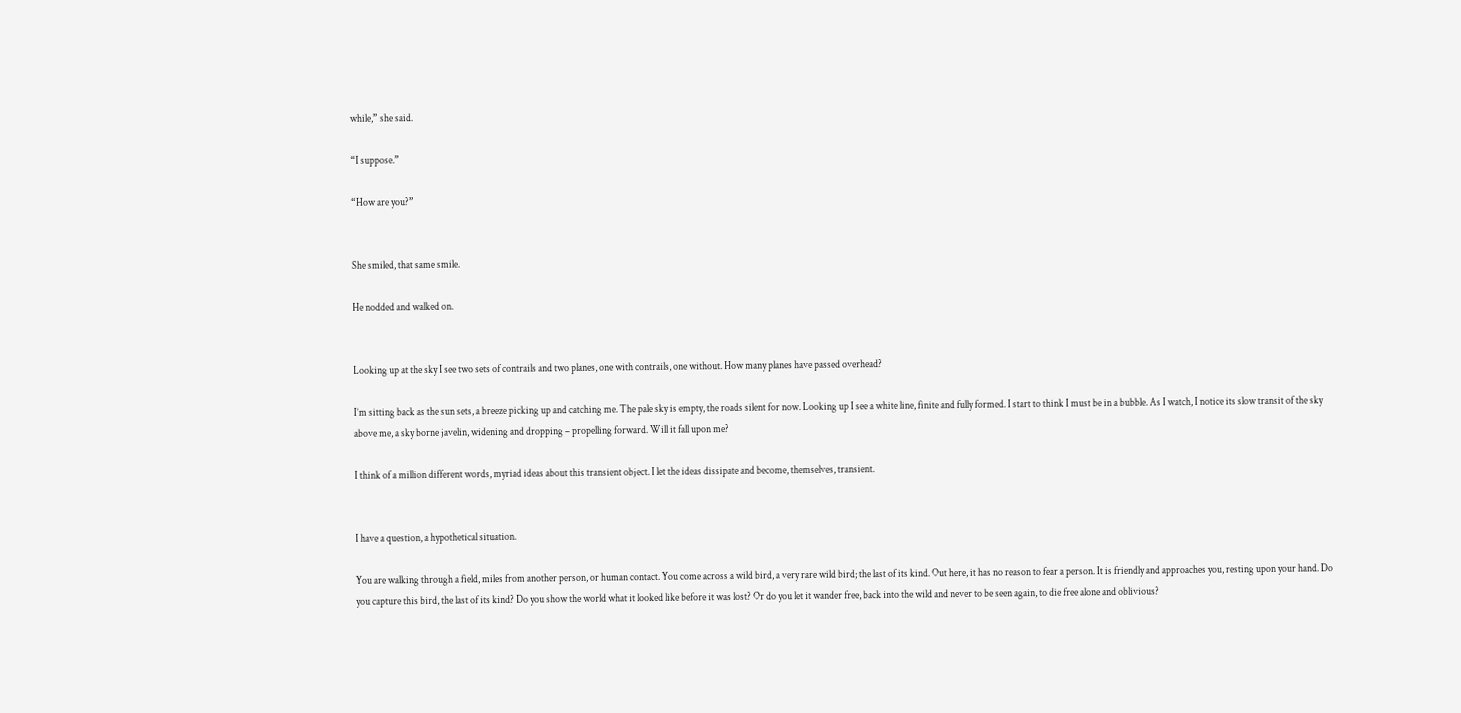while,” she said.

“I suppose.”

“How are you?”


She smiled, that same smile.

He nodded and walked on.


Looking up at the sky I see two sets of contrails and two planes, one with contrails, one without. How many planes have passed overhead?

I’m sitting back as the sun sets, a breeze picking up and catching me. The pale sky is empty, the roads silent for now. Looking up I see a white line, finite and fully formed. I start to think I must be in a bubble. As I watch, I notice its slow transit of the sky above me, a sky borne javelin, widening and dropping – propelling forward. Will it fall upon me?

I think of a million different words, myriad ideas about this transient object. I let the ideas dissipate and become, themselves, transient.


I have a question, a hypothetical situation.

You are walking through a field, miles from another person, or human contact. You come across a wild bird, a very rare wild bird; the last of its kind. Out here, it has no reason to fear a person. It is friendly and approaches you, resting upon your hand. Do you capture this bird, the last of its kind? Do you show the world what it looked like before it was lost? Or do you let it wander free, back into the wild and never to be seen again, to die free alone and oblivious?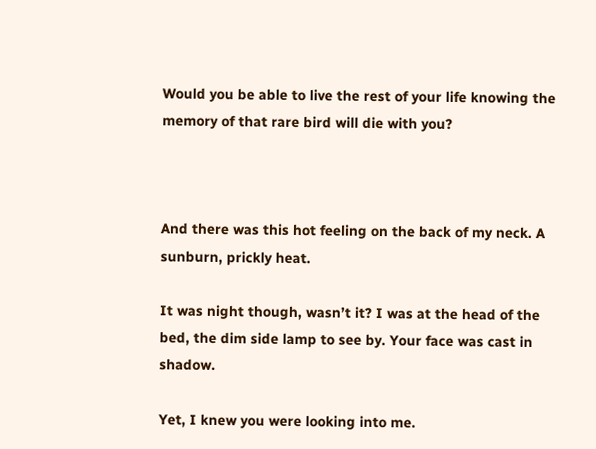Would you be able to live the rest of your life knowing the memory of that rare bird will die with you?



And there was this hot feeling on the back of my neck. A sunburn, prickly heat.

It was night though, wasn’t it? I was at the head of the bed, the dim side lamp to see by. Your face was cast in shadow.

Yet, I knew you were looking into me.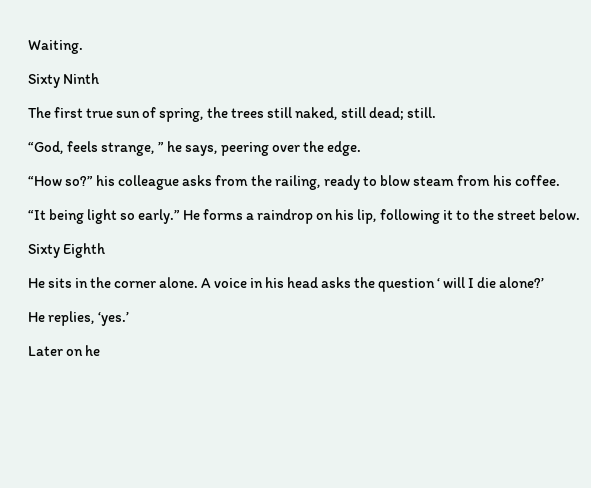Waiting.

Sixty Ninth

The first true sun of spring, the trees still naked, still dead; still.

“God, feels strange, ” he says, peering over the edge.

“How so?” his colleague asks from the railing, ready to blow steam from his coffee.

“It being light so early.” He forms a raindrop on his lip, following it to the street below.

Sixty Eighth

He sits in the corner alone. A voice in his head asks the question ‘ will I die alone?’

He replies, ‘yes.’

Later on he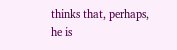thinks that, perhaps, he is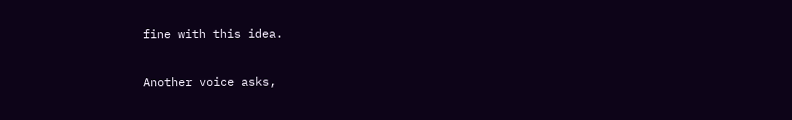fine with this idea.

Another voice asks,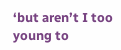‘but aren’t I too young to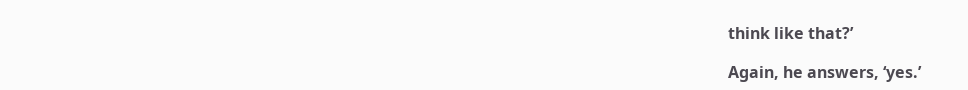think like that?’

Again, he answers, ‘yes.’